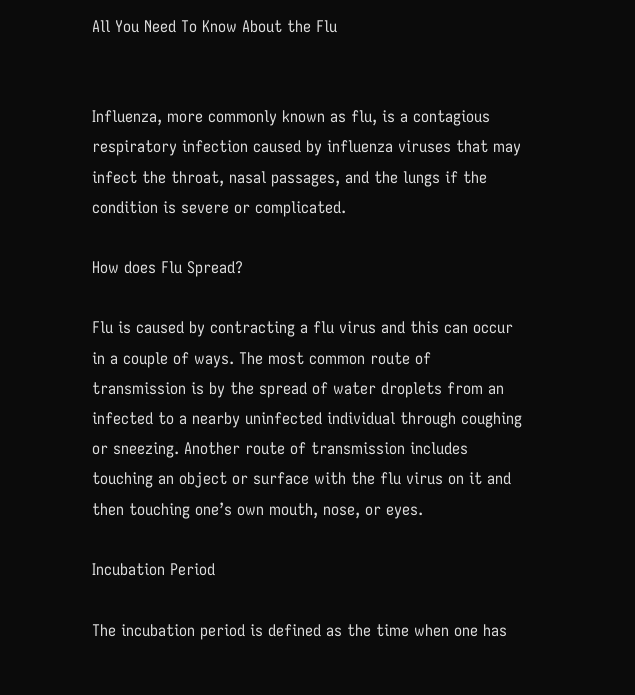All You Need To Know About the Flu


Influenza, more commonly known as flu, is a contagious respiratory infection caused by influenza viruses that may infect the throat, nasal passages, and the lungs if the condition is severe or complicated.

How does Flu Spread?

Flu is caused by contracting a flu virus and this can occur in a couple of ways. The most common route of transmission is by the spread of water droplets from an infected to a nearby uninfected individual through coughing or sneezing. Another route of transmission includes touching an object or surface with the flu virus on it and then touching one’s own mouth, nose, or eyes.

Incubation Period

The incubation period is defined as the time when one has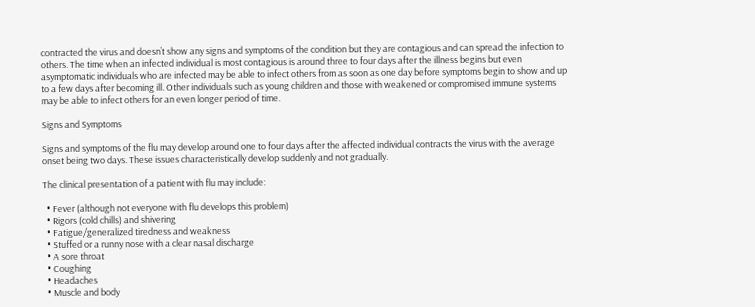contracted the virus and doesn’t show any signs and symptoms of the condition but they are contagious and can spread the infection to others. The time when an infected individual is most contagious is around three to four days after the illness begins but even asymptomatic individuals who are infected may be able to infect others from as soon as one day before symptoms begin to show and up to a few days after becoming ill. Other individuals such as young children and those with weakened or compromised immune systems may be able to infect others for an even longer period of time.

Signs and Symptoms

Signs and symptoms of the flu may develop around one to four days after the affected individual contracts the virus with the average onset being two days. These issues characteristically develop suddenly and not gradually.

The clinical presentation of a patient with flu may include:

  • Fever (although not everyone with flu develops this problem)
  • Rigors (cold chills) and shivering
  • Fatigue/generalized tiredness and weakness
  • Stuffed or a runny nose with a clear nasal discharge
  • A sore throat
  • Coughing
  • Headaches
  • Muscle and body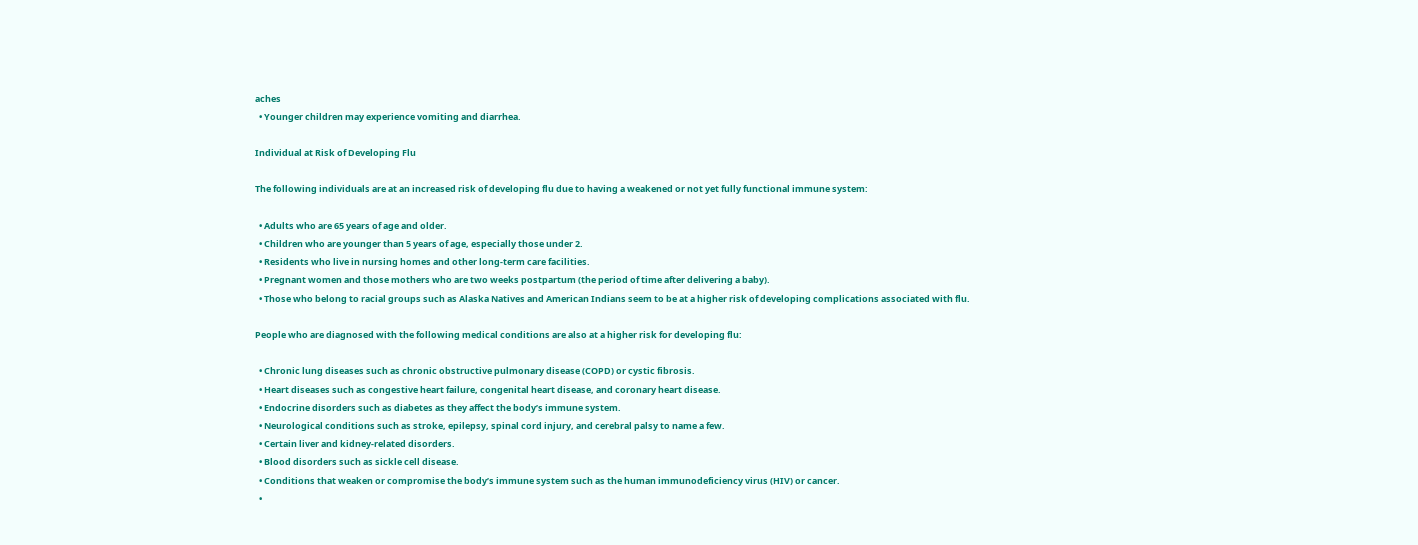aches
  • Younger children may experience vomiting and diarrhea.

Individual at Risk of Developing Flu

The following individuals are at an increased risk of developing flu due to having a weakened or not yet fully functional immune system:

  • Adults who are 65 years of age and older.
  • Children who are younger than 5 years of age, especially those under 2.
  • Residents who live in nursing homes and other long-term care facilities.
  • Pregnant women and those mothers who are two weeks postpartum (the period of time after delivering a baby).
  • Those who belong to racial groups such as Alaska Natives and American Indians seem to be at a higher risk of developing complications associated with flu.

People who are diagnosed with the following medical conditions are also at a higher risk for developing flu:

  • Chronic lung diseases such as chronic obstructive pulmonary disease (COPD) or cystic fibrosis.
  • Heart diseases such as congestive heart failure, congenital heart disease, and coronary heart disease.
  • Endocrine disorders such as diabetes as they affect the body’s immune system.
  • Neurological conditions such as stroke, epilepsy, spinal cord injury, and cerebral palsy to name a few.
  • Certain liver and kidney-related disorders.
  • Blood disorders such as sickle cell disease.
  • Conditions that weaken or compromise the body’s immune system such as the human immunodeficiency virus (HIV) or cancer.
  •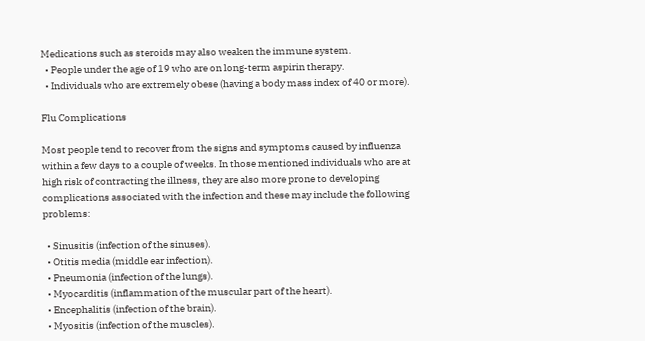Medications such as steroids may also weaken the immune system.
  • People under the age of 19 who are on long-term aspirin therapy.
  • Individuals who are extremely obese (having a body mass index of 40 or more).

Flu Complications

Most people tend to recover from the signs and symptoms caused by influenza within a few days to a couple of weeks. In those mentioned individuals who are at high risk of contracting the illness, they are also more prone to developing complications associated with the infection and these may include the following problems:

  • Sinusitis (infection of the sinuses).
  • Otitis media (middle ear infection).
  • Pneumonia (infection of the lungs).
  • Myocarditis (inflammation of the muscular part of the heart).
  • Encephalitis (infection of the brain).
  • Myositis (infection of the muscles).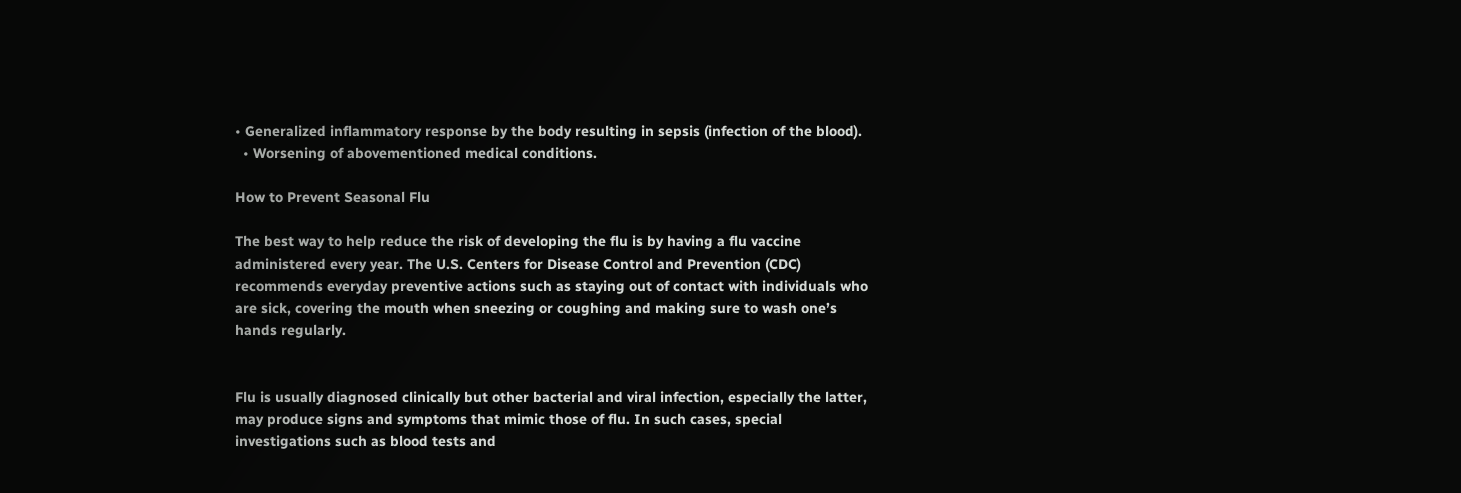• Generalized inflammatory response by the body resulting in sepsis (infection of the blood).
  • Worsening of abovementioned medical conditions.

How to Prevent Seasonal Flu

The best way to help reduce the risk of developing the flu is by having a flu vaccine administered every year. The U.S. Centers for Disease Control and Prevention (CDC) recommends everyday preventive actions such as staying out of contact with individuals who are sick, covering the mouth when sneezing or coughing and making sure to wash one’s hands regularly.


Flu is usually diagnosed clinically but other bacterial and viral infection, especially the latter, may produce signs and symptoms that mimic those of flu. In such cases, special investigations such as blood tests and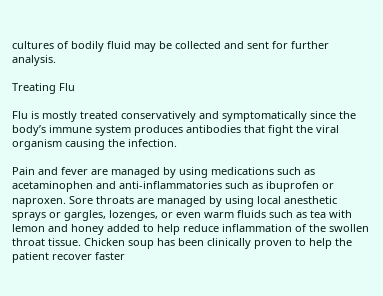cultures of bodily fluid may be collected and sent for further analysis.

Treating Flu

Flu is mostly treated conservatively and symptomatically since the body’s immune system produces antibodies that fight the viral organism causing the infection.

Pain and fever are managed by using medications such as acetaminophen and anti-inflammatories such as ibuprofen or naproxen. Sore throats are managed by using local anesthetic sprays or gargles, lozenges, or even warm fluids such as tea with lemon and honey added to help reduce inflammation of the swollen throat tissue. Chicken soup has been clinically proven to help the patient recover faster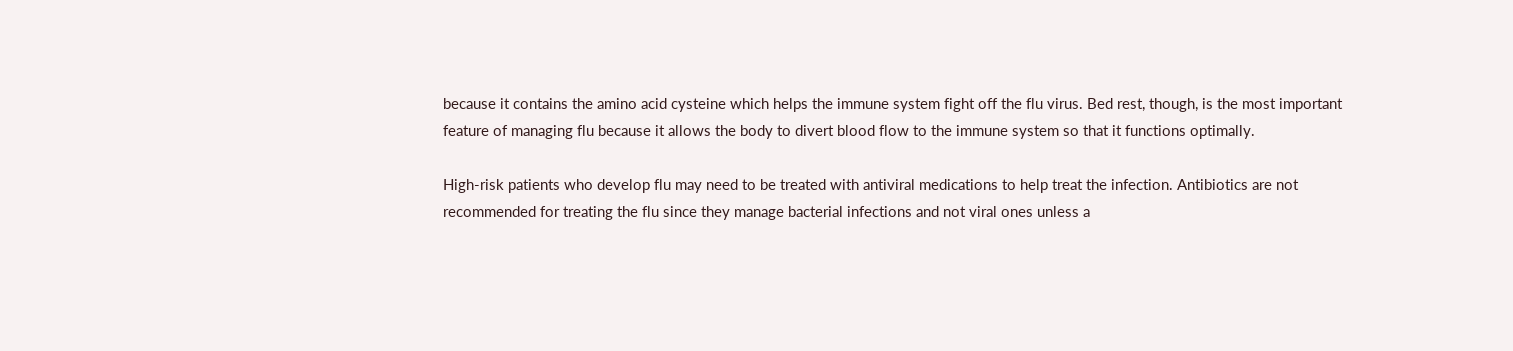because it contains the amino acid cysteine which helps the immune system fight off the flu virus. Bed rest, though, is the most important feature of managing flu because it allows the body to divert blood flow to the immune system so that it functions optimally.

High-risk patients who develop flu may need to be treated with antiviral medications to help treat the infection. Antibiotics are not recommended for treating the flu since they manage bacterial infections and not viral ones unless a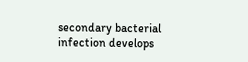secondary bacterial infection develops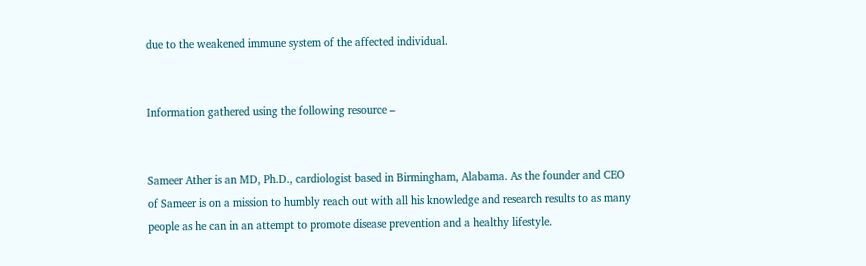due to the weakened immune system of the affected individual.


Information gathered using the following resource –


Sameer Ather is an MD, Ph.D., cardiologist based in Birmingham, Alabama. As the founder and CEO of Sameer is on a mission to humbly reach out with all his knowledge and research results to as many people as he can in an attempt to promote disease prevention and a healthy lifestyle.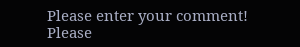Please enter your comment!
Please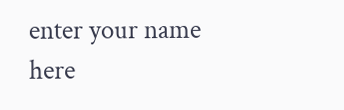enter your name here